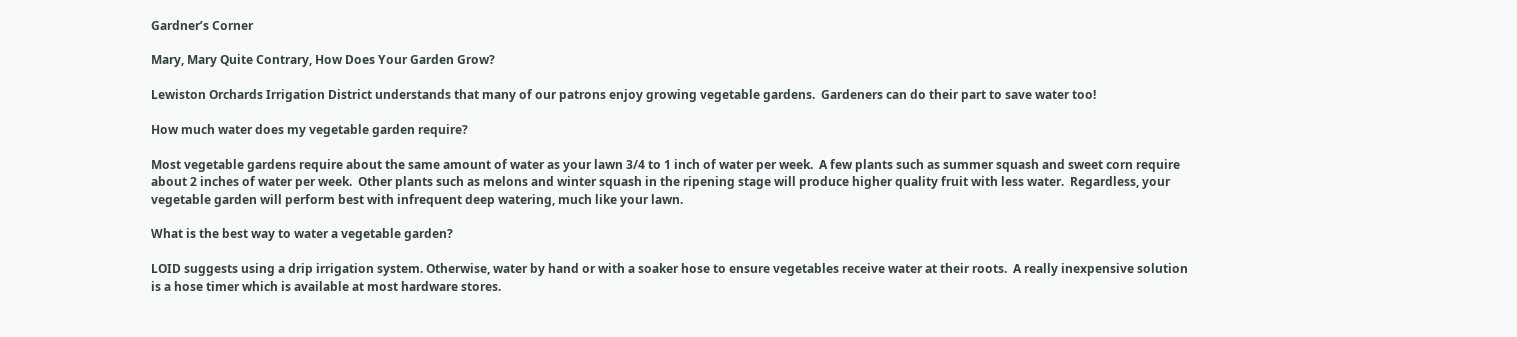Gardner’s Corner

Mary, Mary Quite Contrary, How Does Your Garden Grow?

Lewiston Orchards Irrigation District understands that many of our patrons enjoy growing vegetable gardens.  Gardeners can do their part to save water too!

How much water does my vegetable garden require?

Most vegetable gardens require about the same amount of water as your lawn 3/4 to 1 inch of water per week.  A few plants such as summer squash and sweet corn require about 2 inches of water per week.  Other plants such as melons and winter squash in the ripening stage will produce higher quality fruit with less water.  Regardless, your vegetable garden will perform best with infrequent deep watering, much like your lawn.

What is the best way to water a vegetable garden?

LOID suggests using a drip irrigation system. Otherwise, water by hand or with a soaker hose to ensure vegetables receive water at their roots.  A really inexpensive solution is a hose timer which is available at most hardware stores.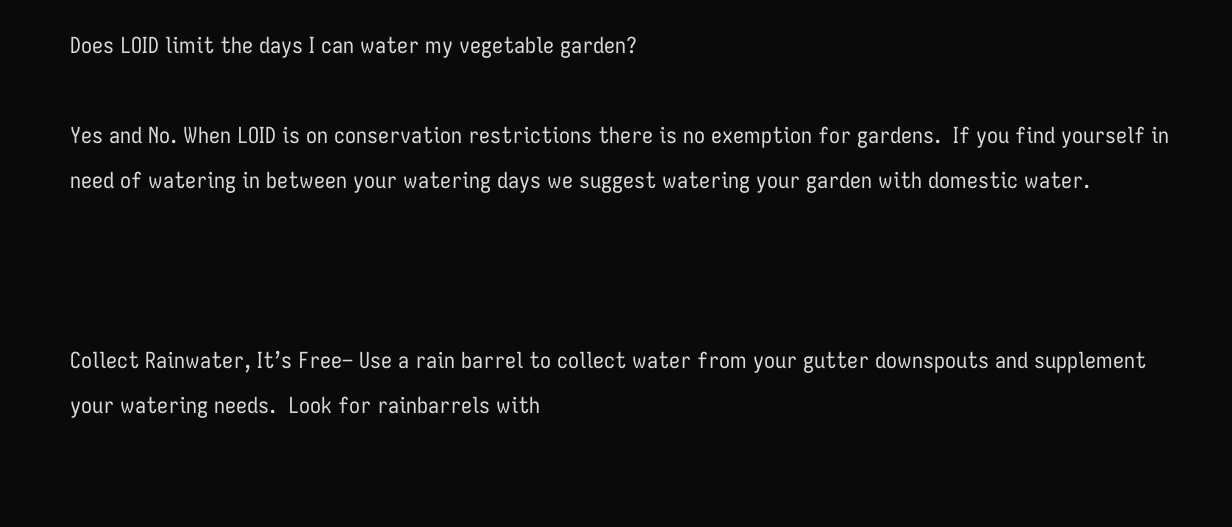Does LOID limit the days I can water my vegetable garden?

Yes and No. When LOID is on conservation restrictions there is no exemption for gardens.  If you find yourself in need of watering in between your watering days we suggest watering your garden with domestic water.



Collect Rainwater, It’s Free– Use a rain barrel to collect water from your gutter downspouts and supplement your watering needs.  Look for rainbarrels with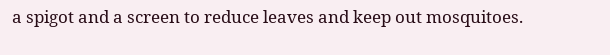a spigot and a screen to reduce leaves and keep out mosquitoes.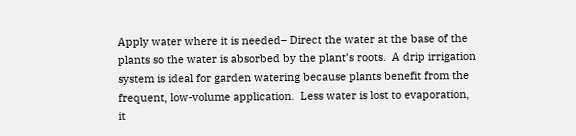Apply water where it is needed– Direct the water at the base of the plants so the water is absorbed by the plant’s roots.  A drip irrigation system is ideal for garden watering because plants benefit from the frequent, low-volume application.  Less water is lost to evaporation, it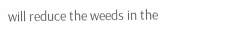will reduce the weeds in the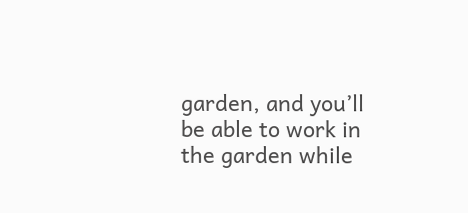garden, and you’ll be able to work in the garden while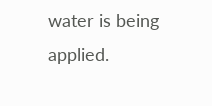water is being applied.